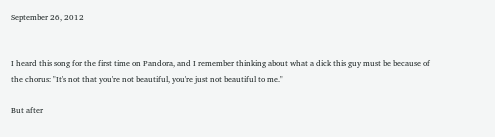September 26, 2012


I heard this song for the first time on Pandora, and I remember thinking about what a dick this guy must be because of the chorus: "It's not that you're not beautiful, you're just not beautiful to me."

But after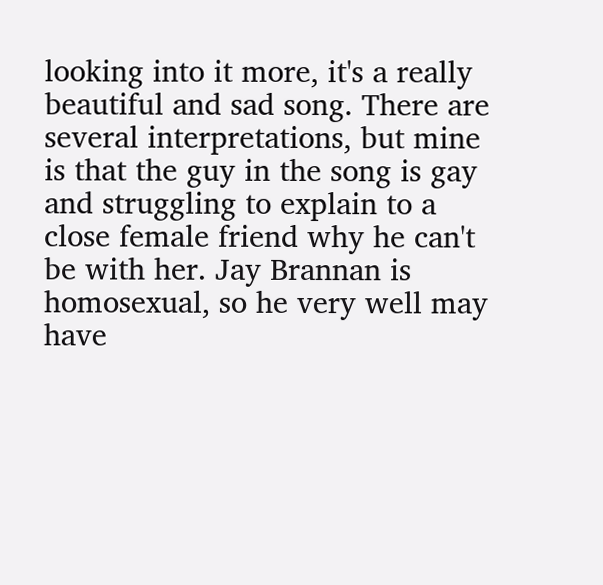looking into it more, it's a really beautiful and sad song. There are several interpretations, but mine is that the guy in the song is gay and struggling to explain to a close female friend why he can't be with her. Jay Brannan is homosexual, so he very well may have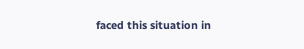faced this situation in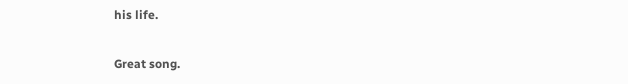his life.

Great song.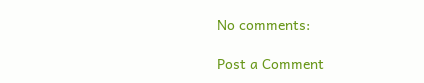No comments:

Post a Comment